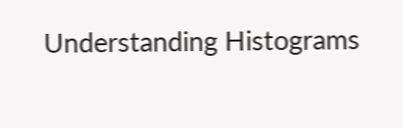Understanding Histograms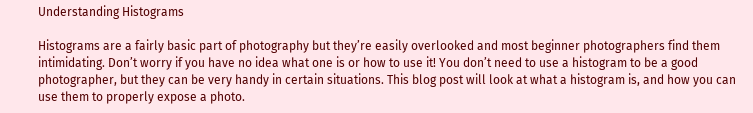Understanding Histograms

Histograms are a fairly basic part of photography but they’re easily overlooked and most beginner photographers find them intimidating. Don’t worry if you have no idea what one is or how to use it! You don’t need to use a histogram to be a good photographer, but they can be very handy in certain situations. This blog post will look at what a histogram is, and how you can use them to properly expose a photo.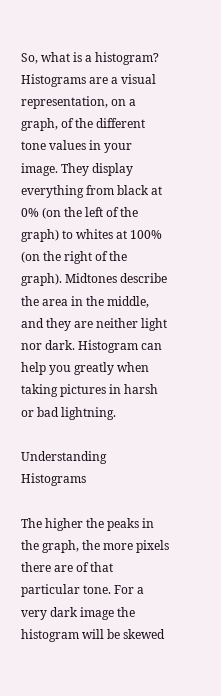So, what is a histogram? Histograms are a visual representation, on a graph, of the different tone values in your image. They display everything from black at 0% (on the left of the graph) to whites at 100% (on the right of the graph). Midtones describe the area in the middle, and they are neither light nor dark. Histogram can help you greatly when taking pictures in harsh or bad lightning.

Understanding Histograms

The higher the peaks in the graph, the more pixels there are of that particular tone. For a very dark image the histogram will be skewed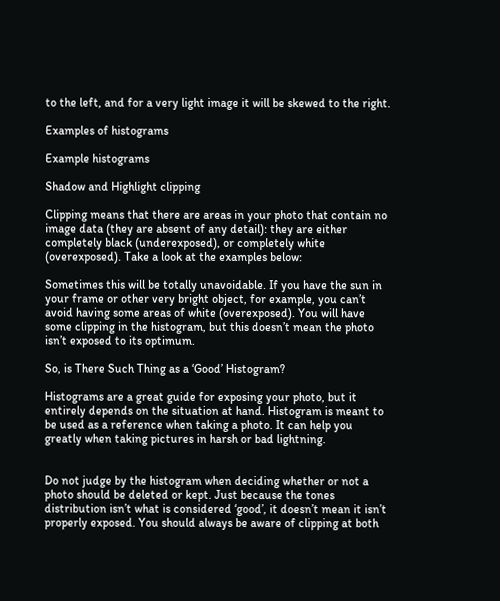to the left, and for a very light image it will be skewed to the right.

Examples of histograms

Example histograms

Shadow and Highlight clipping

Clipping means that there are areas in your photo that contain no image data (they are absent of any detail): they are either completely black (underexposed), or completely white (overexposed). Take a look at the examples below:

Sometimes this will be totally unavoidable. If you have the sun in your frame or other very bright object, for example, you can’t avoid having some areas of white (overexposed). You will have some clipping in the histogram, but this doesn’t mean the photo isn’t exposed to its optimum.

So, is There Such Thing as a ‘Good’ Histogram?

Histograms are a great guide for exposing your photo, but it entirely depends on the situation at hand. Histogram is meant to be used as a reference when taking a photo. It can help you greatly when taking pictures in harsh or bad lightning.


Do not judge by the histogram when deciding whether or not a photo should be deleted or kept. Just because the tones distribution isn’t what is considered ‘good’, it doesn’t mean it isn’t properly exposed. You should always be aware of clipping at both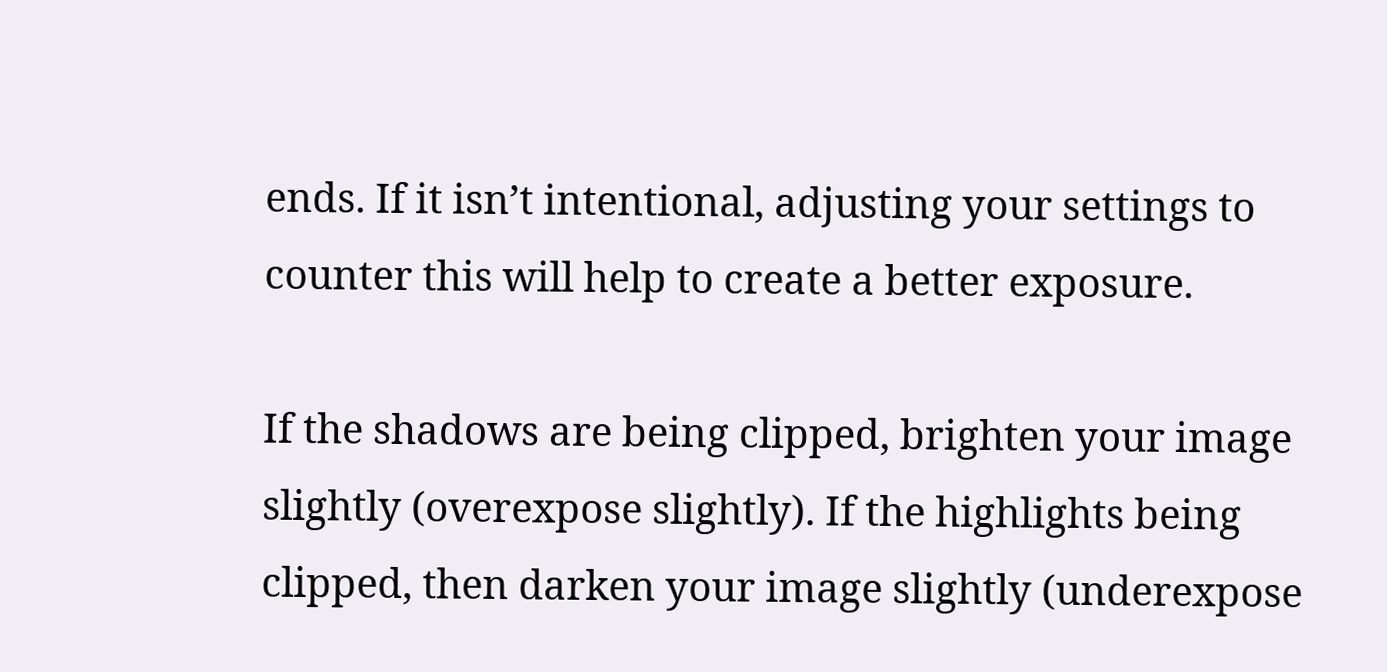ends. If it isn’t intentional, adjusting your settings to counter this will help to create a better exposure.

If the shadows are being clipped, brighten your image slightly (overexpose slightly). If the highlights being clipped, then darken your image slightly (underexpose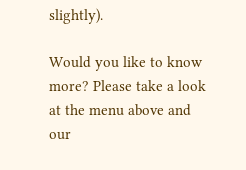slightly).

Would you like to know more? Please take a look at the menu above and our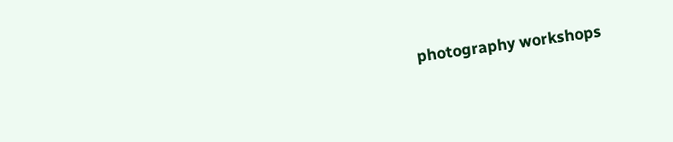photography workshops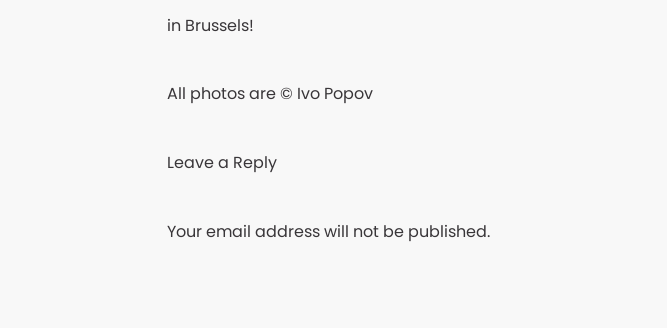in Brussels!

All photos are © Ivo Popov

Leave a Reply

Your email address will not be published.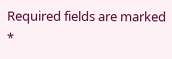Required fields are marked *